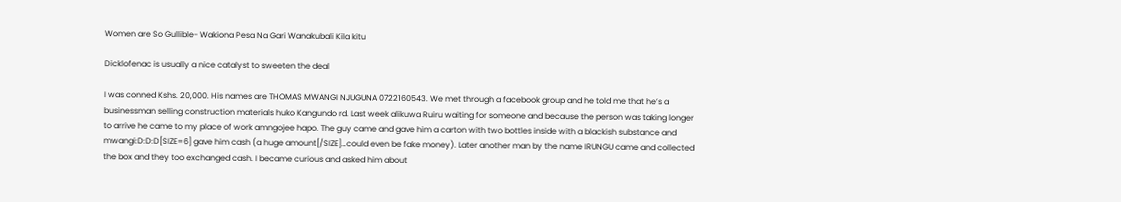Women are So Gullible- Wakiona Pesa Na Gari Wanakubali Kila kitu

Dicklofenac is usually a nice catalyst to sweeten the deal

I was conned Kshs. 20,000. His names are THOMAS MWANGI NJUGUNA 0722160543. We met through a facebook group and he told me that he’s a businessman selling construction materials huko Kangundo rd. Last week alikuwa Ruiru waiting for someone and because the person was taking longer to arrive he came to my place of work amngojee hapo. The guy came and gave him a carton with two bottles inside with a blackish substance and mwangi:D:D:D[SIZE=6] gave him cash (a huge amount[/SIZE]…could even be fake money). Later another man by the name IRUNGU came and collected the box and they too exchanged cash. I became curious and asked him about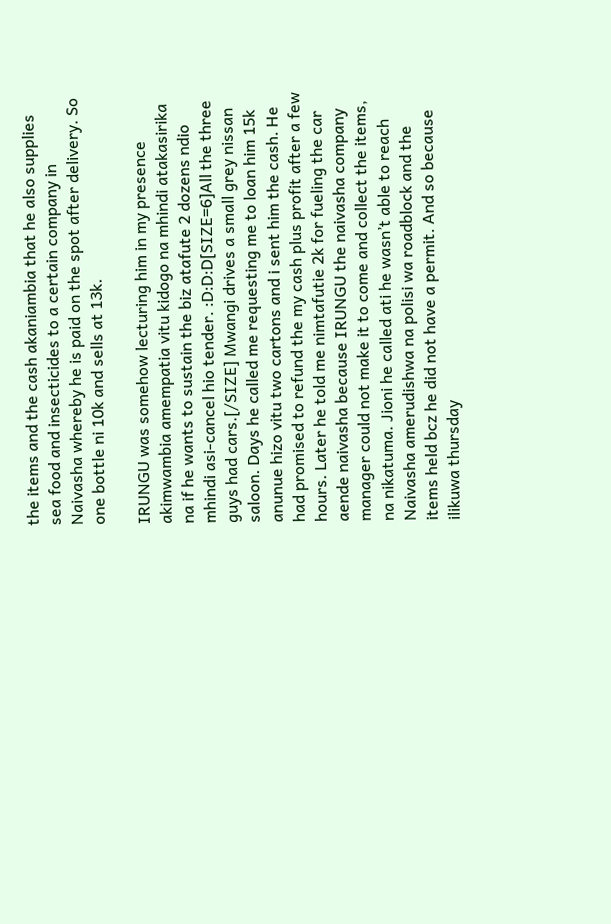the items and the cash akaniambia that he also supplies sea food and insecticides to a certain company in Naivasha whereby he is paid on the spot after delivery. So one bottle ni 10k and sells at 13k.

IRUNGU was somehow lecturing him in my presence akimwambia amempatia vitu kidogo na mhindi atakasirika na if he wants to sustain the biz atafute 2 dozens ndio mhindi asi-cancel hio tender. :D:D:D[SIZE=6]All the three guys had cars.[/SIZE] Mwangi drives a small grey nissan saloon. Days he called me requesting me to loan him 15k anunue hizo vitu two cartons and i sent him the cash. He had promised to refund the my cash plus profit after a few hours. Later he told me nimtafutie 2k for fueling the car aende naivasha because IRUNGU the naivasha company manager could not make it to come and collect the items, na nikatuma. Jioni he called ati he wasn’t able to reach Naivasha amerudishwa na polisi wa roadblock and the items held bcz he did not have a permit. And so because ilikuwa thursday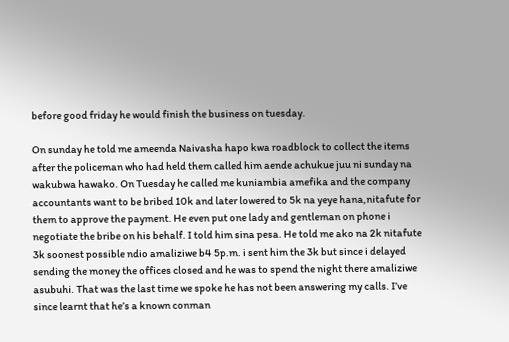before good friday he would finish the business on tuesday.

On sunday he told me ameenda Naivasha hapo kwa roadblock to collect the items after the policeman who had held them called him aende achukue juu ni sunday na wakubwa hawako. On Tuesday he called me kuniambia amefika and the company accountants want to be bribed 10k and later lowered to 5k na yeye hana,nitafute for them to approve the payment. He even put one lady and gentleman on phone i negotiate the bribe on his behalf. I told him sina pesa. He told me ako na 2k nitafute 3k soonest possible ndio amaliziwe b4 5p.m. i sent him the 3k but since i delayed sending the money the offices closed and he was to spend the night there amaliziwe asubuhi. That was the last time we spoke he has not been answering my calls. I’ve since learnt that he’s a known conman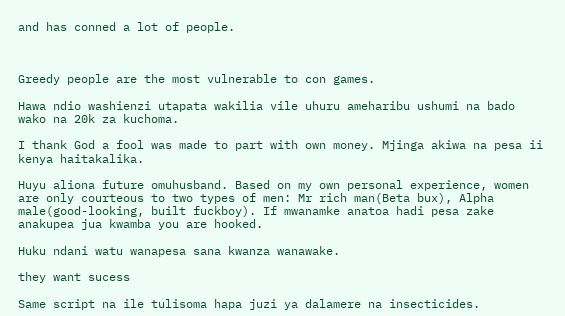and has conned a lot of people.



Greedy people are the most vulnerable to con games.

Hawa ndio washienzi utapata wakilia vile uhuru ameharibu ushumi na bado wako na 20k za kuchoma.

I thank God a fool was made to part with own money. Mjinga akiwa na pesa ii kenya haitakalika.

Huyu aliona future omuhusband. Based on my own personal experience, women are only courteous to two types of men: Mr rich man(Beta bux), Alpha male(good-looking, built fuckboy). If mwanamke anatoa hadi pesa zake anakupea jua kwamba you are hooked.

Huku ndani watu wanapesa sana kwanza wanawake.

they want sucess

Same script na ile tulisoma hapa juzi ya dalamere na insecticides.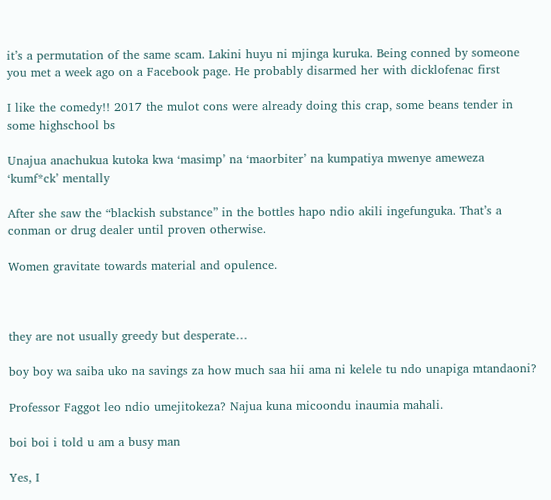it’s a permutation of the same scam. Lakini huyu ni mjinga kuruka. Being conned by someone you met a week ago on a Facebook page. He probably disarmed her with dicklofenac first

I like the comedy!! 2017 the mulot cons were already doing this crap, some beans tender in some highschool bs

Unajua anachukua kutoka kwa ‘masimp’ na ‘maorbiter’ na kumpatiya mwenye ameweza ‘kumf*ck’ mentally

After she saw the “blackish substance” in the bottles hapo ndio akili ingefunguka. That’s a conman or drug dealer until proven otherwise.

Women gravitate towards material and opulence.



they are not usually greedy but desperate…

boy boy wa saiba uko na savings za how much saa hii ama ni kelele tu ndo unapiga mtandaoni?

Professor Faggot leo ndio umejitokeza? Najua kuna micoondu inaumia mahali.

boi boi i told u am a busy man

Yes, I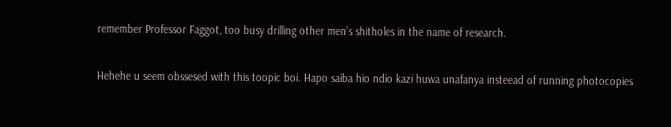remember Professor Faggot, too busy drilling other men’s shitholes in the name of research.

Hehehe u seem obssesed with this toopic boi. Hapo saiba hio ndio kazi huwa unafanya insteead of running photocopies